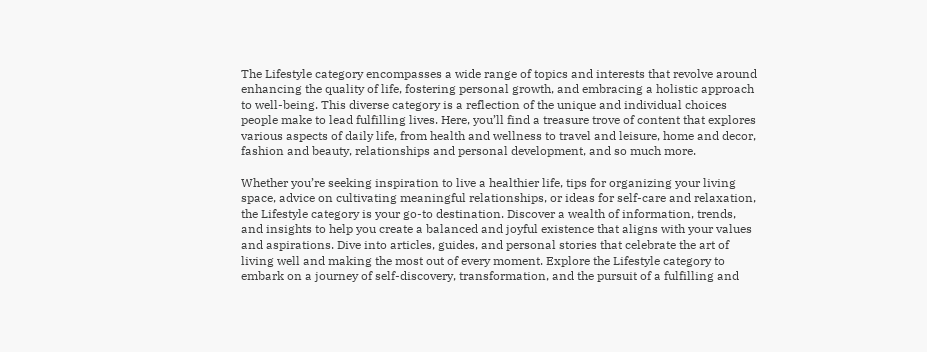The Lifestyle category encompasses a wide range of topics and interests that revolve around enhancing the quality of life, fostering personal growth, and embracing a holistic approach to well-being. This diverse category is a reflection of the unique and individual choices people make to lead fulfilling lives. Here, you’ll find a treasure trove of content that explores various aspects of daily life, from health and wellness to travel and leisure, home and decor, fashion and beauty, relationships and personal development, and so much more.

Whether you’re seeking inspiration to live a healthier life, tips for organizing your living space, advice on cultivating meaningful relationships, or ideas for self-care and relaxation, the Lifestyle category is your go-to destination. Discover a wealth of information, trends, and insights to help you create a balanced and joyful existence that aligns with your values and aspirations. Dive into articles, guides, and personal stories that celebrate the art of living well and making the most out of every moment. Explore the Lifestyle category to embark on a journey of self-discovery, transformation, and the pursuit of a fulfilling and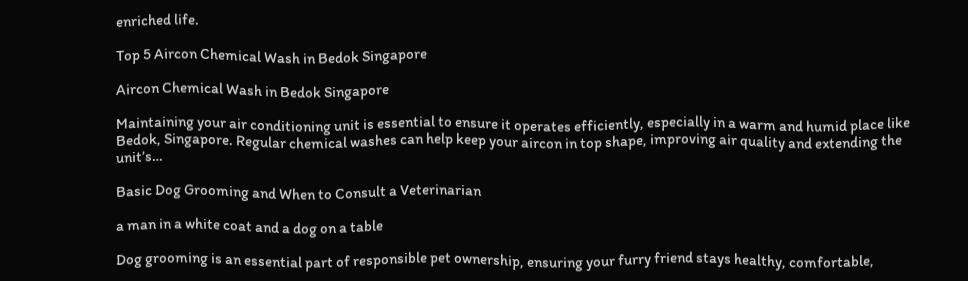enriched life.

Top 5 Aircon Chemical Wash in Bedok Singapore

Aircon Chemical Wash in Bedok Singapore

Maintaining your air conditioning unit is essential to ensure it operates efficiently, especially in a warm and humid place like Bedok, Singapore. Regular chemical washes can help keep your aircon in top shape, improving air quality and extending the unit’s…

Basic Dog Grooming and When to Consult a Veterinarian

a man in a white coat and a dog on a table

Dog grooming is an essential part of responsible pet ownership, ensuring your furry friend stays healthy, comfortable,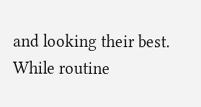and looking their best. While routine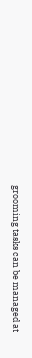grooming tasks can be managed at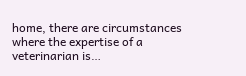home, there are circumstances where the expertise of a veterinarian is…